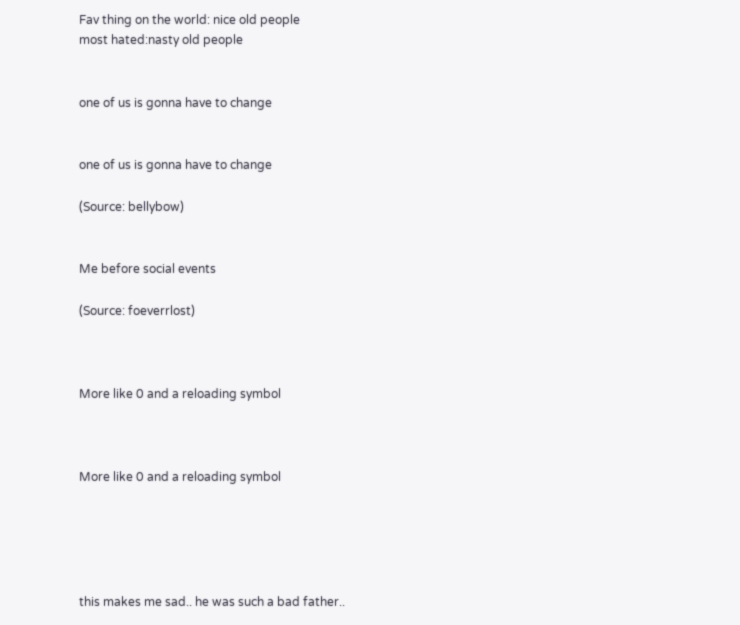Fav thing on the world: nice old people
most hated:nasty old people


one of us is gonna have to change


one of us is gonna have to change

(Source: bellybow)


Me before social events

(Source: foeverrlost)



More like 0 and a reloading symbol



More like 0 and a reloading symbol





this makes me sad.. he was such a bad father..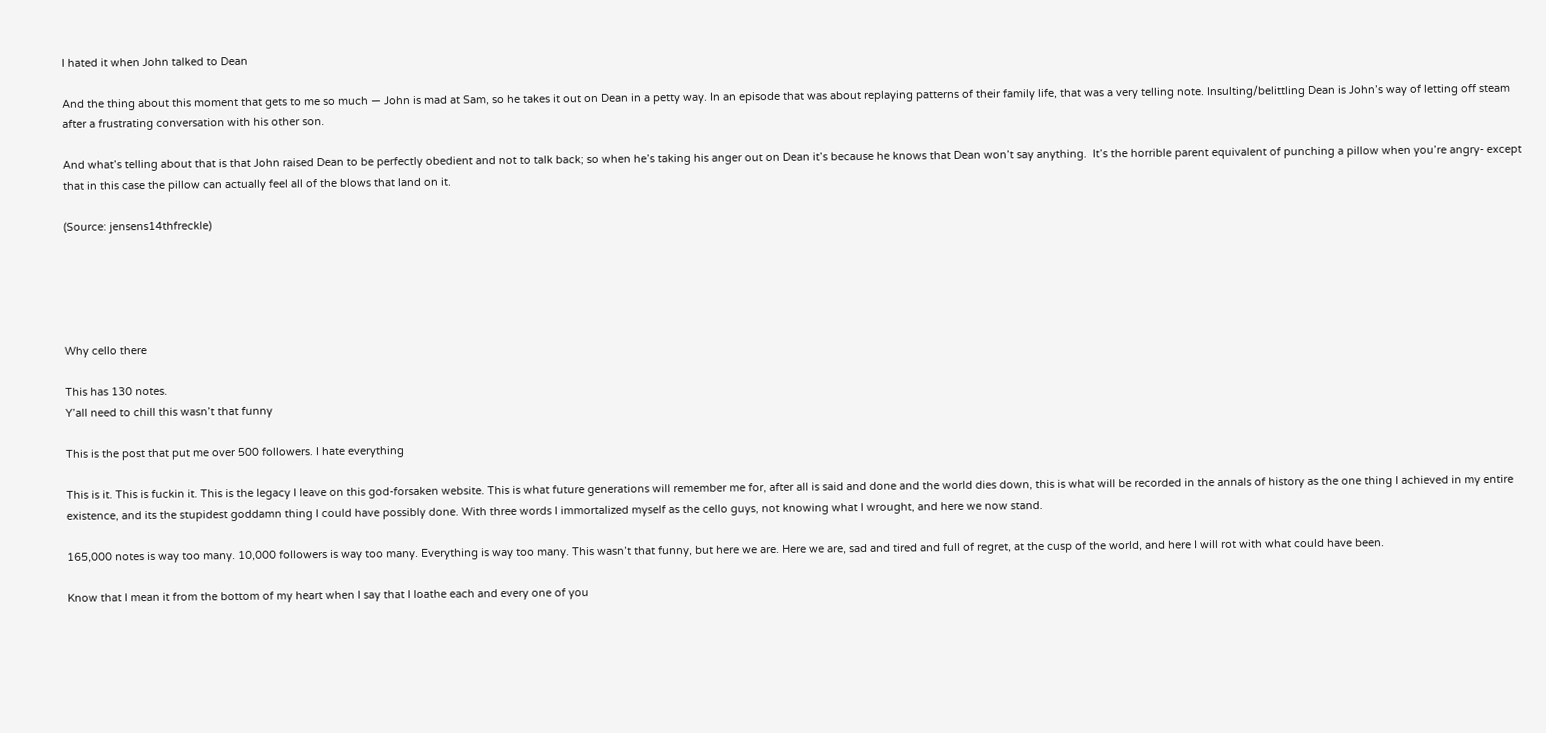I hated it when John talked to Dean

And the thing about this moment that gets to me so much — John is mad at Sam, so he takes it out on Dean in a petty way. In an episode that was about replaying patterns of their family life, that was a very telling note. Insulting/belittling Dean is John’s way of letting off steam after a frustrating conversation with his other son.

And what’s telling about that is that John raised Dean to be perfectly obedient and not to talk back; so when he’s taking his anger out on Dean it’s because he knows that Dean won’t say anything.  It’s the horrible parent equivalent of punching a pillow when you’re angry- except that in this case the pillow can actually feel all of the blows that land on it.

(Source: jensens14thfreckle)





Why cello there

This has 130 notes.
Y’all need to chill this wasn’t that funny

This is the post that put me over 500 followers. I hate everything

This is it. This is fuckin it. This is the legacy I leave on this god-forsaken website. This is what future generations will remember me for, after all is said and done and the world dies down, this is what will be recorded in the annals of history as the one thing I achieved in my entire existence, and its the stupidest goddamn thing I could have possibly done. With three words I immortalized myself as the cello guys, not knowing what I wrought, and here we now stand.

165,000 notes is way too many. 10,000 followers is way too many. Everything is way too many. This wasn’t that funny, but here we are. Here we are, sad and tired and full of regret, at the cusp of the world, and here I will rot with what could have been.

Know that I mean it from the bottom of my heart when I say that I loathe each and every one of you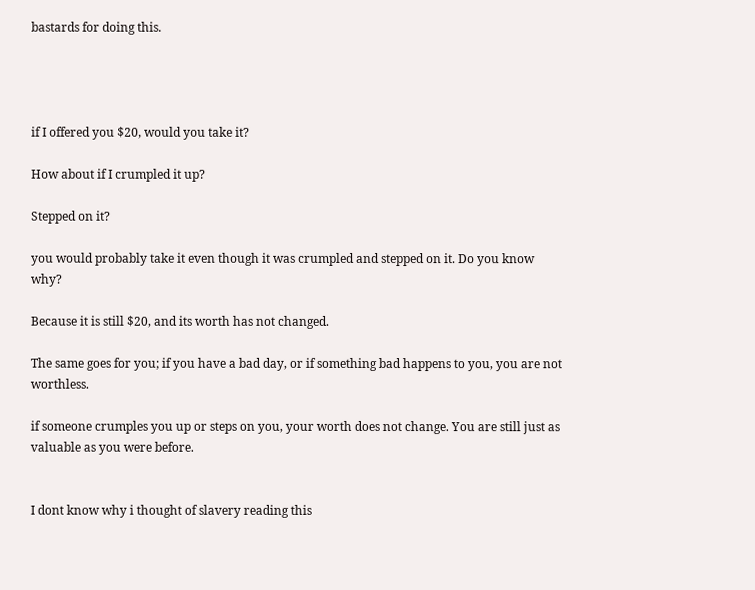bastards for doing this.




if I offered you $20, would you take it?

How about if I crumpled it up?

Stepped on it?

you would probably take it even though it was crumpled and stepped on it. Do you know why?

Because it is still $20, and its worth has not changed.

The same goes for you; if you have a bad day, or if something bad happens to you, you are not worthless.

if someone crumples you up or steps on you, your worth does not change. You are still just as valuable as you were before.


I dont know why i thought of slavery reading this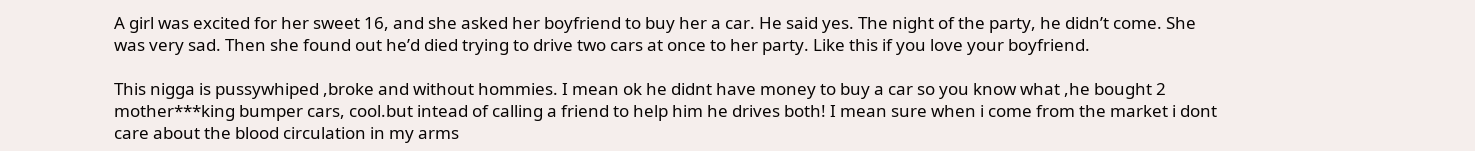A girl was excited for her sweet 16, and she asked her boyfriend to buy her a car. He said yes. The night of the party, he didn’t come. She was very sad. Then she found out he’d died trying to drive two cars at once to her party. Like this if you love your boyfriend.

This nigga is pussywhiped ,broke and without hommies. I mean ok he didnt have money to buy a car so you know what ,he bought 2 mother***king bumper cars, cool.but intead of calling a friend to help him he drives both! I mean sure when i come from the market i dont care about the blood circulation in my arms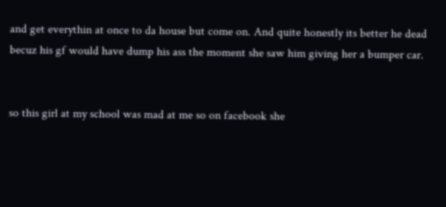and get everythin at once to da house but come on. And quite honestly its better he dead becuz his gf would have dump his ass the moment she saw him giving her a bumper car.


so this girl at my school was mad at me so on facebook she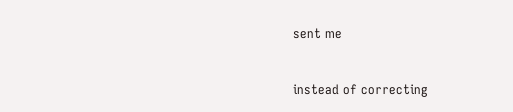sent me


instead of correcting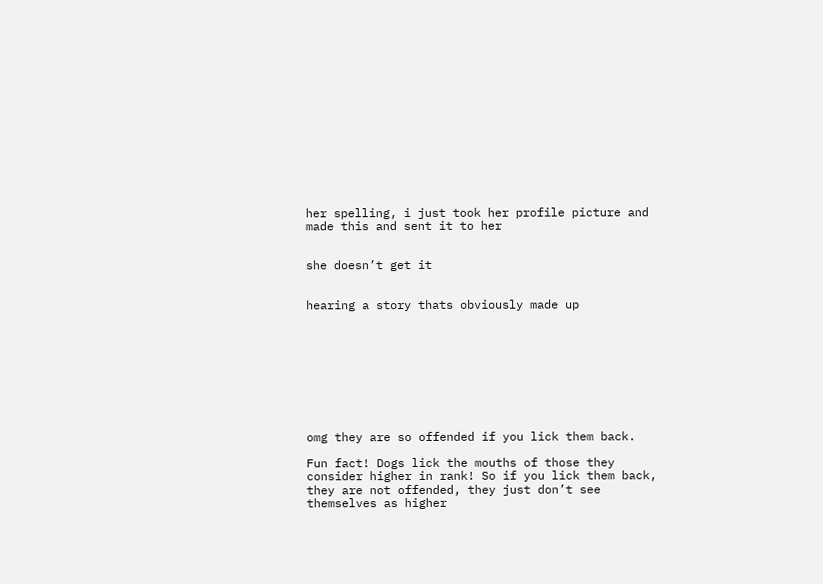her spelling, i just took her profile picture and made this and sent it to her


she doesn’t get it


hearing a story thats obviously made up









omg they are so offended if you lick them back.

Fun fact! Dogs lick the mouths of those they consider higher in rank! So if you lick them back, they are not offended, they just don’t see themselves as higher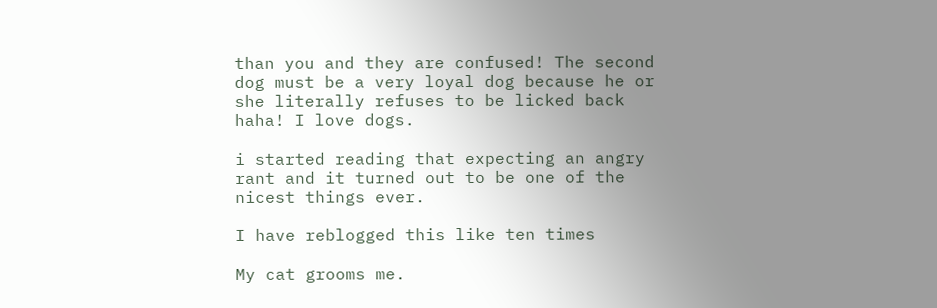than you and they are confused! The second dog must be a very loyal dog because he or she literally refuses to be licked back haha! I love dogs.

i started reading that expecting an angry rant and it turned out to be one of the nicest things ever.

I have reblogged this like ten times

My cat grooms me.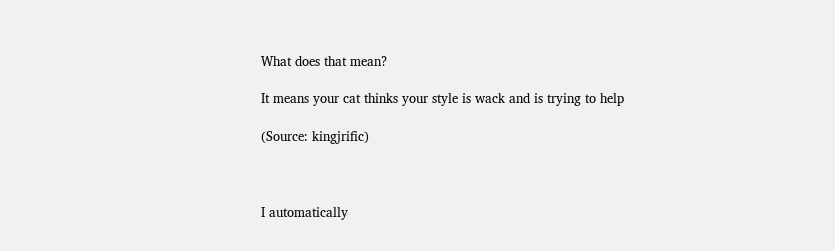What does that mean?

It means your cat thinks your style is wack and is trying to help

(Source: kingjrific)



I automatically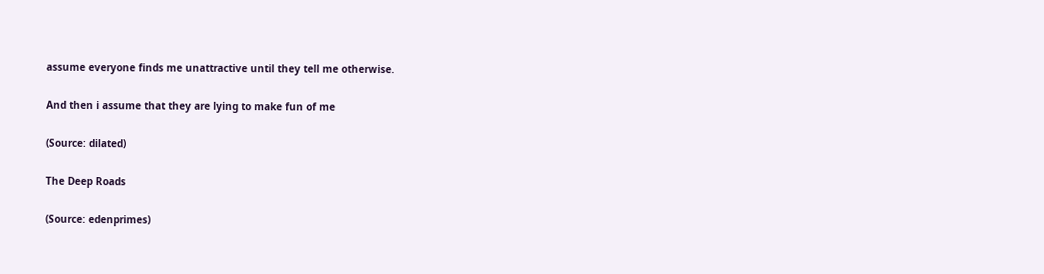assume everyone finds me unattractive until they tell me otherwise.

And then i assume that they are lying to make fun of me

(Source: dilated)

The Deep Roads

(Source: edenprimes)